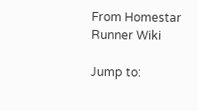From Homestar Runner Wiki

Jump to: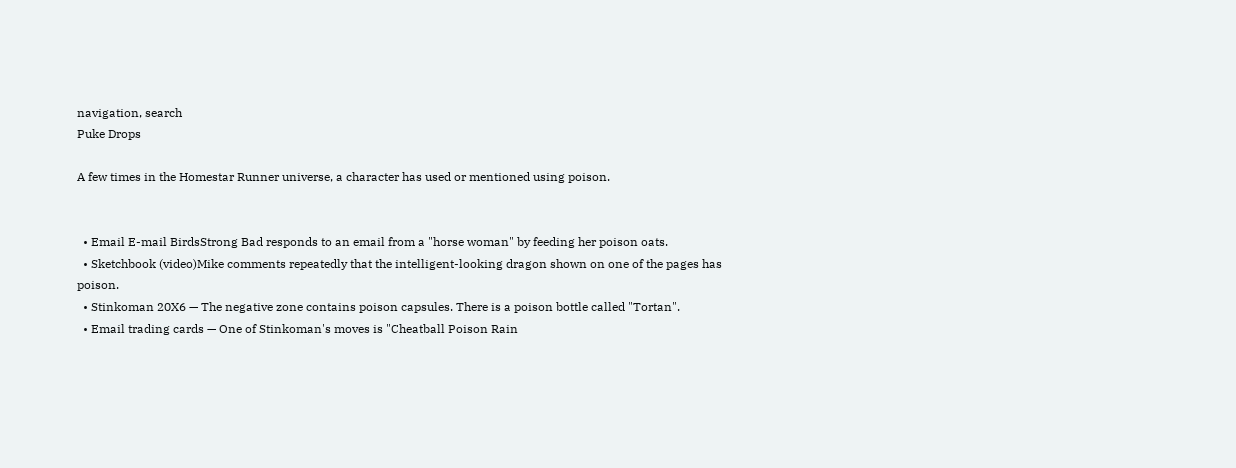navigation, search
Puke Drops

A few times in the Homestar Runner universe, a character has used or mentioned using poison.


  • Email E-mail BirdsStrong Bad responds to an email from a "horse woman" by feeding her poison oats.
  • Sketchbook (video)Mike comments repeatedly that the intelligent-looking dragon shown on one of the pages has poison.
  • Stinkoman 20X6 — The negative zone contains poison capsules. There is a poison bottle called "Tortan".
  • Email trading cards — One of Stinkoman's moves is "Cheatball Poison Rain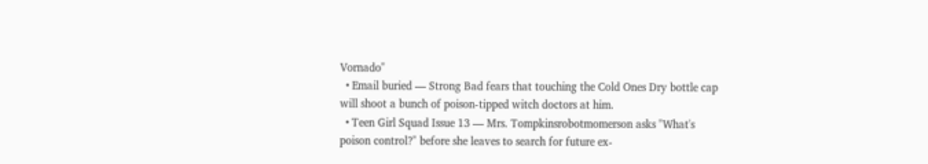Vornado"
  • Email buried — Strong Bad fears that touching the Cold Ones Dry bottle cap will shoot a bunch of poison-tipped witch doctors at him.
  • Teen Girl Squad Issue 13 — Mrs. Tompkinsrobotmomerson asks "What's poison control?" before she leaves to search for future ex-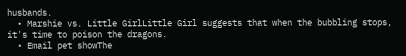husbands.
  • Marshie vs. Little GirlLittle Girl suggests that when the bubbling stops, it's time to poison the dragons.
  • Email pet showThe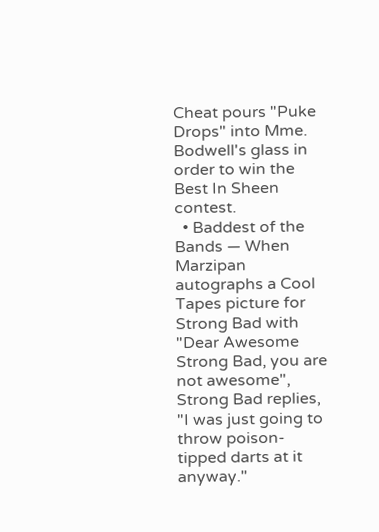Cheat pours "Puke Drops" into Mme. Bodwell's glass in order to win the Best In Sheen contest.
  • Baddest of the Bands — When Marzipan autographs a Cool Tapes picture for Strong Bad with "Dear Awesome Strong Bad, you are not awesome", Strong Bad replies, "I was just going to throw poison-tipped darts at it anyway."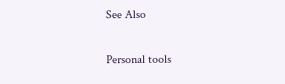See Also

Personal tools